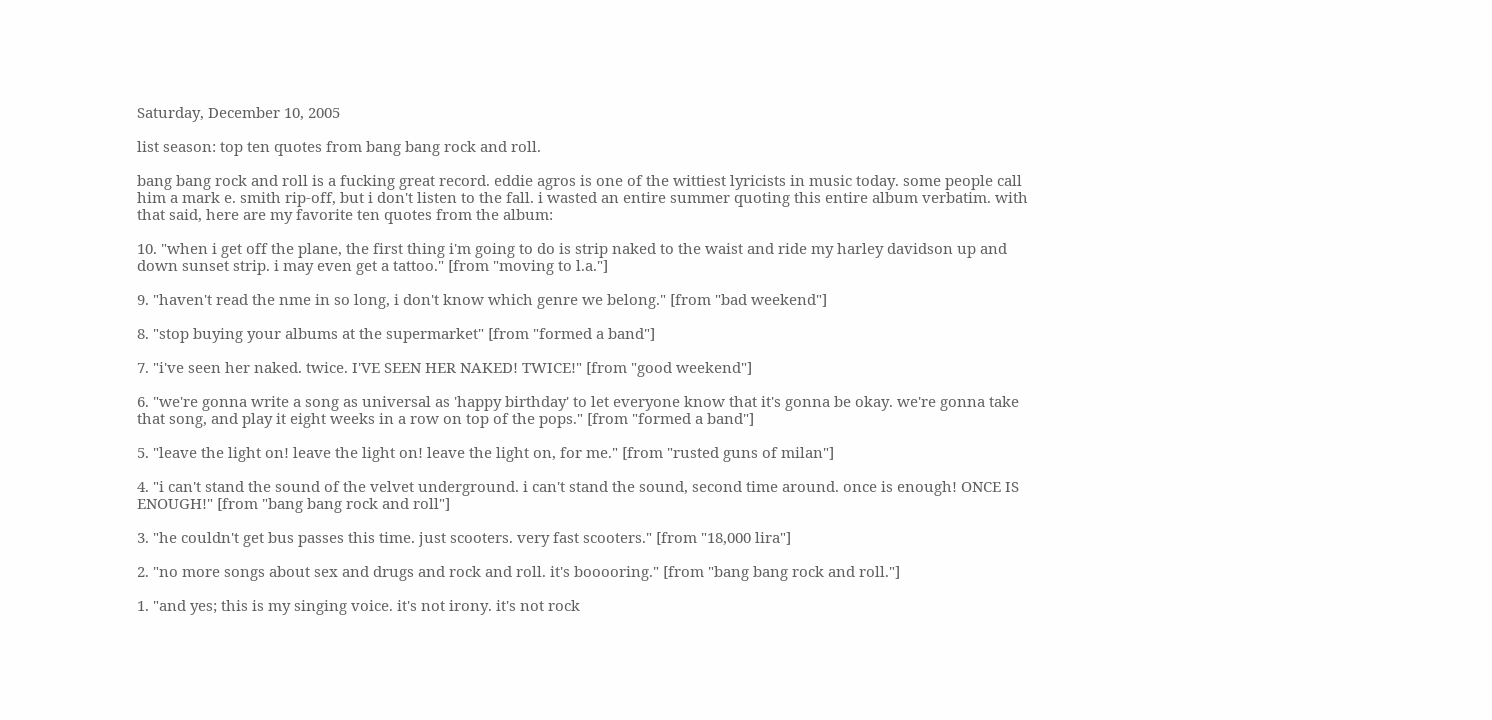Saturday, December 10, 2005

list season: top ten quotes from bang bang rock and roll.

bang bang rock and roll is a fucking great record. eddie agros is one of the wittiest lyricists in music today. some people call him a mark e. smith rip-off, but i don't listen to the fall. i wasted an entire summer quoting this entire album verbatim. with that said, here are my favorite ten quotes from the album:

10. "when i get off the plane, the first thing i'm going to do is strip naked to the waist and ride my harley davidson up and down sunset strip. i may even get a tattoo." [from "moving to l.a."]

9. "haven't read the nme in so long, i don't know which genre we belong." [from "bad weekend"]

8. "stop buying your albums at the supermarket" [from "formed a band"]

7. "i've seen her naked. twice. I'VE SEEN HER NAKED! TWICE!" [from "good weekend"]

6. "we're gonna write a song as universal as 'happy birthday' to let everyone know that it's gonna be okay. we're gonna take that song, and play it eight weeks in a row on top of the pops." [from "formed a band"]

5. "leave the light on! leave the light on! leave the light on, for me." [from "rusted guns of milan"]

4. "i can't stand the sound of the velvet underground. i can't stand the sound, second time around. once is enough! ONCE IS ENOUGH!" [from "bang bang rock and roll"]

3. "he couldn't get bus passes this time. just scooters. very fast scooters." [from "18,000 lira"]

2. "no more songs about sex and drugs and rock and roll. it's booooring." [from "bang bang rock and roll."]

1. "and yes; this is my singing voice. it's not irony. it's not rock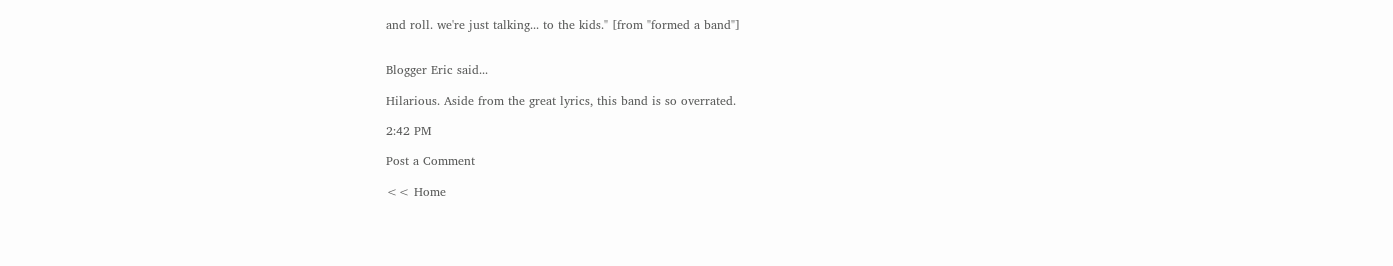and roll. we're just talking... to the kids." [from "formed a band"]


Blogger Eric said...

Hilarious. Aside from the great lyrics, this band is so overrated.

2:42 PM

Post a Comment

<< Home